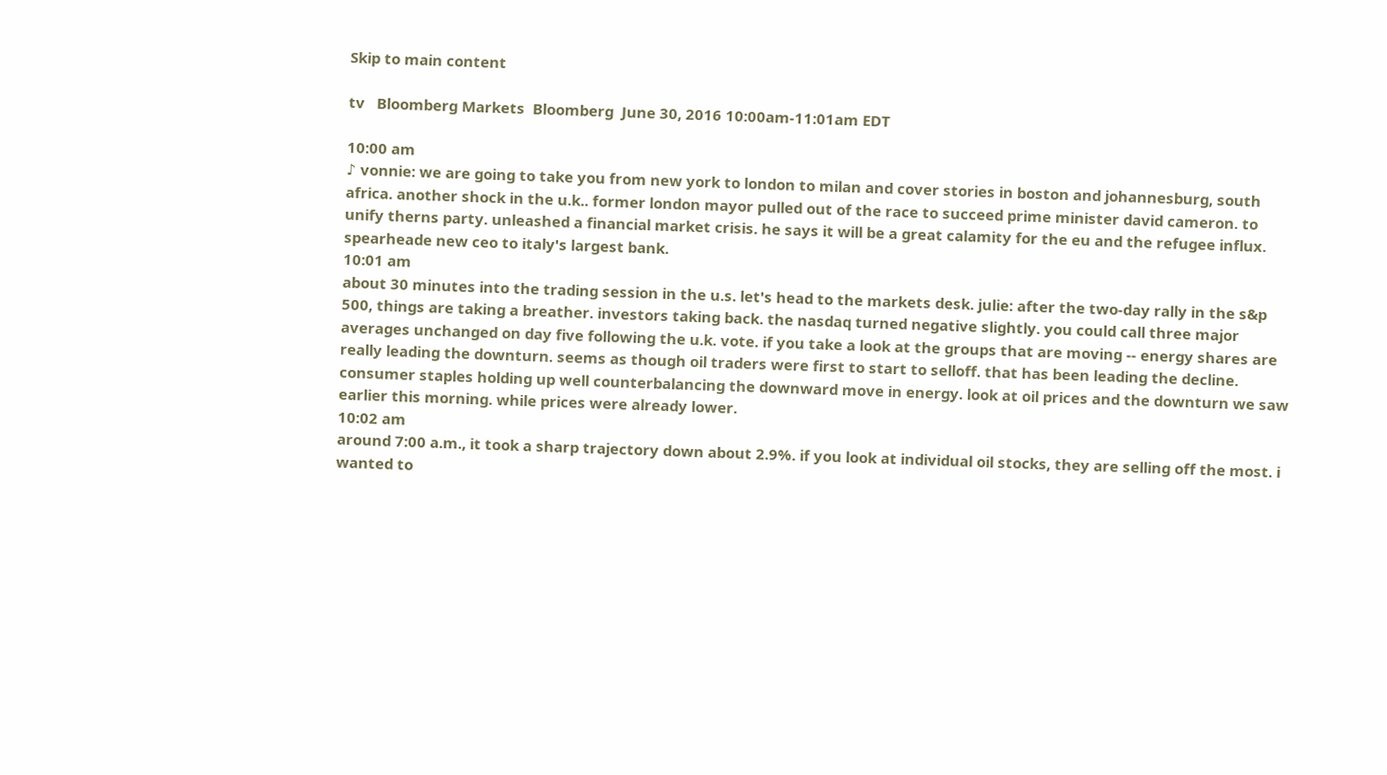Skip to main content

tv   Bloomberg Markets  Bloomberg  June 30, 2016 10:00am-11:01am EDT

10:00 am
♪ vonnie: we are going to take you from new york to london to milan and cover stories in boston and johannesburg, south africa. another shock in the u.k.. former london mayor pulled out of the race to succeed prime minister david cameron. to unify therns party. unleashed a financial market crisis. he says it will be a great calamity for the eu and the refugee influx. spearheade new ceo to italy's largest bank.
10:01 am
about 30 minutes into the trading session in the u.s. let's head to the markets desk. julie: after the two-day rally in the s&p 500, things are taking a breather. investors taking back. the nasdaq turned negative slightly. you could call three major averages unchanged on day five following the u.k. vote. if you take a look at the groups that are moving -- energy shares are really leading the downturn. seems as though oil traders were first to start to selloff. that has been leading the decline. consumer staples holding up well counterbalancing the downward move in energy. look at oil prices and the downturn we saw earlier this morning. while prices were already lower.
10:02 am
around 7:00 a.m., it took a sharp trajectory down about 2.9%. if you look at individual oil stocks, they are selling off the most. i wanted to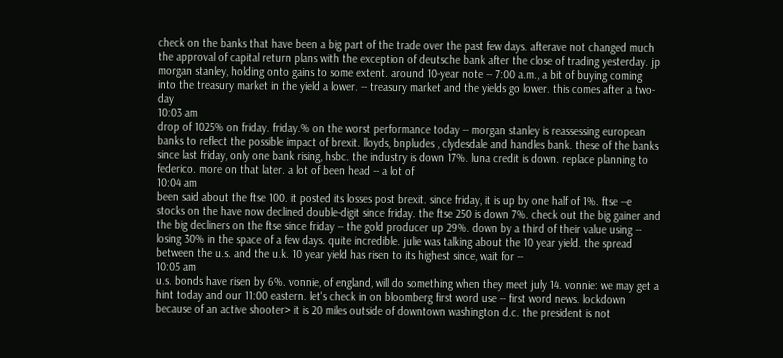check on the banks that have been a big part of the trade over the past few days. afterave not changed much the approval of capital return plans with the exception of deutsche bank after the close of trading yesterday. jp morgan stanley, holding onto gains to some extent. around 10-year note -- 7:00 a.m., a bit of buying coming into the treasury market in the yield a lower. -- treasury market and the yields go lower. this comes after a two-day
10:03 am
drop of 1025% on friday. friday.% on the worst performance today -- morgan stanley is reassessing european banks to reflect the possible impact of brexit. lloyds, bnpludes , clydesdale and handles bank. these of the banks since last friday, only one bank rising, hsbc. the industry is down 17%. luna credit is down. replace planning to federico. more on that later. a lot of been head -- a lot of
10:04 am
been said about the ftse 100. it posted its losses post brexit. since friday, it is up by one half of 1%. ftse --e stocks on the have now declined double-digit since friday. the ftse 250 is down 7%. check out the big gainer and the big decliners on the ftse since friday -- the gold producer up 29%. down by a third of their value using -- losing 30% in the space of a few days. quite incredible. julie was talking about the 10 year yield. the spread between the u.s. and the u.k. 10 year yield has risen to its highest since, wait for --
10:05 am
u.s. bonds have risen by 6%. vonnie, of england, will do something when they meet july 14. vonnie: we may get a hint today and our 11:00 eastern. let's check in on bloomberg first word use -- first word news. lockdown because of an active shooter> it is 20 miles outside of downtown washington d.c. the president is not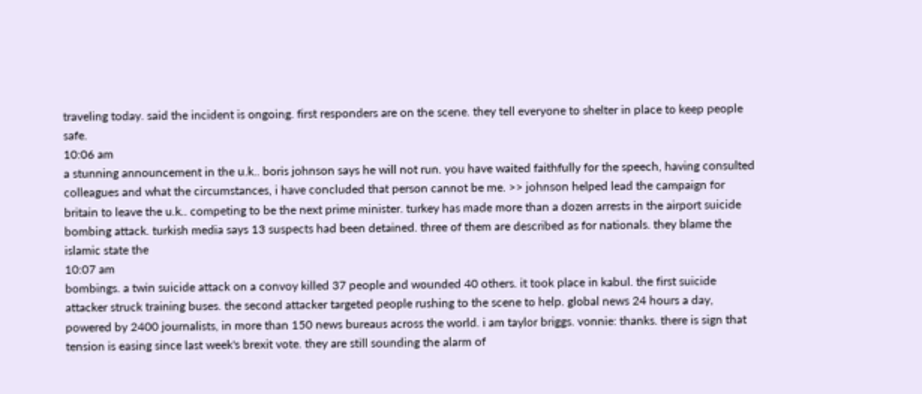traveling today. said the incident is ongoing. first responders are on the scene. they tell everyone to shelter in place to keep people safe.
10:06 am
a stunning announcement in the u.k.. boris johnson says he will not run. you have waited faithfully for the speech, having consulted colleagues and what the circumstances, i have concluded that person cannot be me. >> johnson helped lead the campaign for britain to leave the u.k.. competing to be the next prime minister. turkey has made more than a dozen arrests in the airport suicide bombing attack. turkish media says 13 suspects had been detained. three of them are described as for nationals. they blame the islamic state the
10:07 am
bombings. a twin suicide attack on a convoy killed 37 people and wounded 40 others. it took place in kabul. the first suicide attacker struck training buses. the second attacker targeted people rushing to the scene to help. global news 24 hours a day, powered by 2400 journalists, in more than 150 news bureaus across the world. i am taylor briggs. vonnie: thanks. there is sign that tension is easing since last week's brexit vote. they are still sounding the alarm of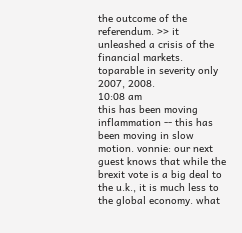the outcome of the referendum. >> it unleashed a crisis of the financial markets. toparable in severity only 2007, 2008.
10:08 am
this has been moving inflammation -- this has been moving in slow motion. vonnie: our next guest knows that while the brexit vote is a big deal to the u.k., it is much less to the global economy. what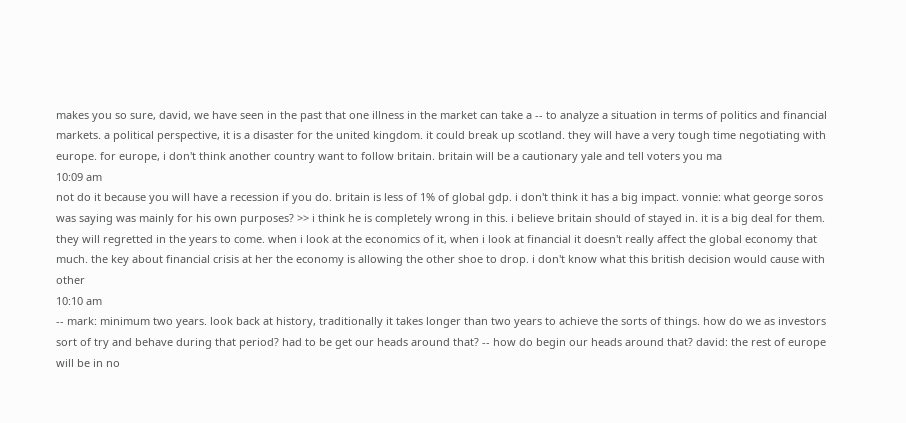makes you so sure, david, we have seen in the past that one illness in the market can take a -- to analyze a situation in terms of politics and financial markets. a political perspective, it is a disaster for the united kingdom. it could break up scotland. they will have a very tough time negotiating with europe. for europe, i don't think another country want to follow britain. britain will be a cautionary yale and tell voters you ma
10:09 am
not do it because you will have a recession if you do. britain is less of 1% of global gdp. i don't think it has a big impact. vonnie: what george soros was saying was mainly for his own purposes? >> i think he is completely wrong in this. i believe britain should of stayed in. it is a big deal for them. they will regretted in the years to come. when i look at the economics of it, when i look at financial it doesn't really affect the global economy that much. the key about financial crisis at her the economy is allowing the other shoe to drop. i don't know what this british decision would cause with other
10:10 am
-- mark: minimum two years. look back at history, traditionally it takes longer than two years to achieve the sorts of things. how do we as investors sort of try and behave during that period? had to be get our heads around that? -- how do begin our heads around that? david: the rest of europe will be in no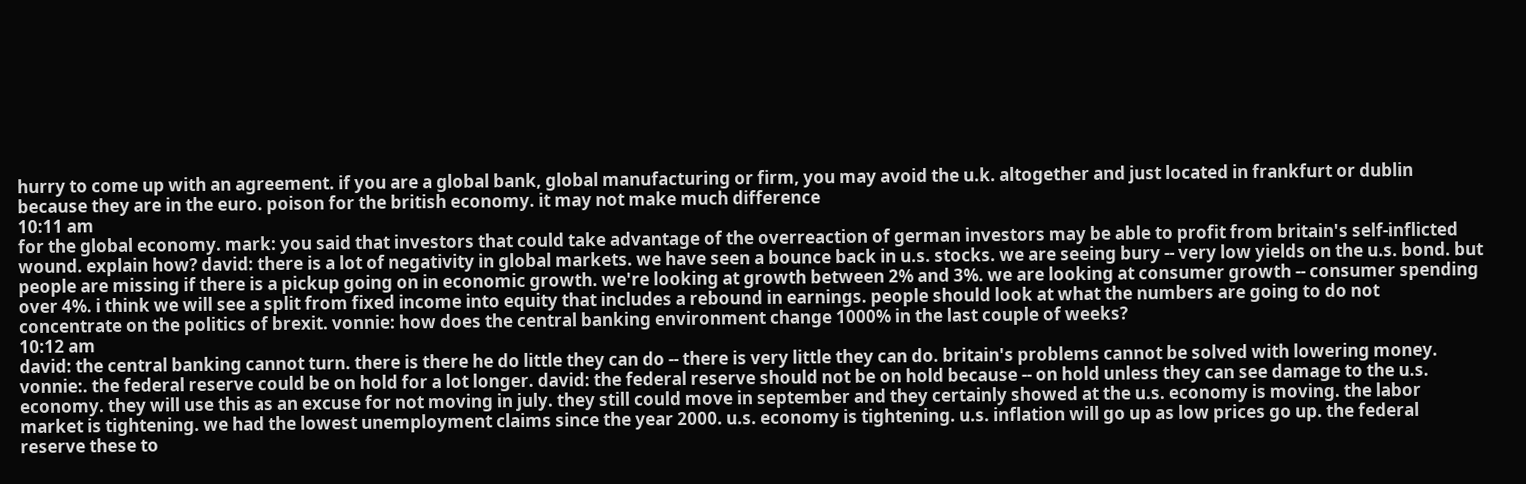hurry to come up with an agreement. if you are a global bank, global manufacturing or firm, you may avoid the u.k. altogether and just located in frankfurt or dublin because they are in the euro. poison for the british economy. it may not make much difference
10:11 am
for the global economy. mark: you said that investors that could take advantage of the overreaction of german investors may be able to profit from britain's self-inflicted wound. explain how? david: there is a lot of negativity in global markets. we have seen a bounce back in u.s. stocks. we are seeing bury -- very low yields on the u.s. bond. but people are missing if there is a pickup going on in economic growth. we're looking at growth between 2% and 3%. we are looking at consumer growth -- consumer spending over 4%. i think we will see a split from fixed income into equity that includes a rebound in earnings. people should look at what the numbers are going to do not concentrate on the politics of brexit. vonnie: how does the central banking environment change 1000% in the last couple of weeks?
10:12 am
david: the central banking cannot turn. there is there he do little they can do -- there is very little they can do. britain's problems cannot be solved with lowering money. vonnie:. the federal reserve could be on hold for a lot longer. david: the federal reserve should not be on hold because -- on hold unless they can see damage to the u.s. economy. they will use this as an excuse for not moving in july. they still could move in september and they certainly showed at the u.s. economy is moving. the labor market is tightening. we had the lowest unemployment claims since the year 2000. u.s. economy is tightening. u.s. inflation will go up as low prices go up. the federal reserve these to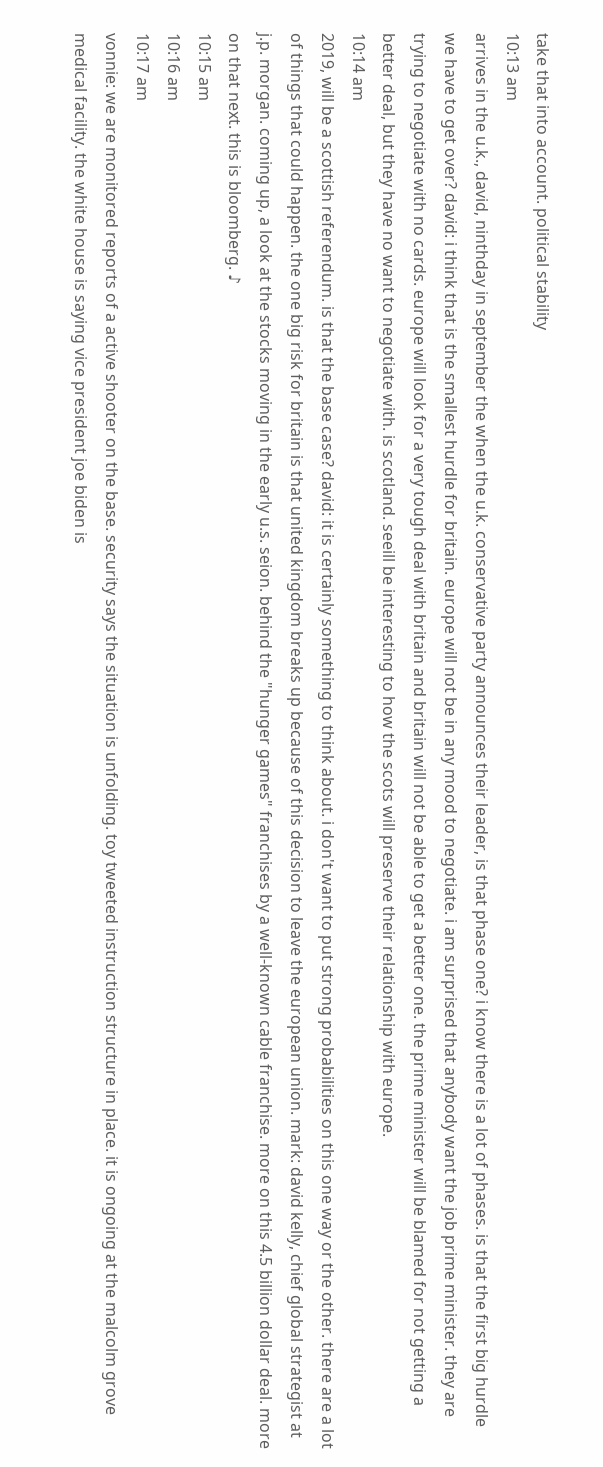take that into account. political stability
10:13 am
arrives in the u.k., david, ninthday in september the when the u.k. conservative party announces their leader, is that phase one? i know there is a lot of phases. is that the first big hurdle we have to get over? david: i think that is the smallest hurdle for britain. europe will not be in any mood to negotiate. i am surprised that anybody want the job prime minister. they are trying to negotiate with no cards. europe will look for a very tough deal with britain and britain will not be able to get a better one. the prime minister will be blamed for not getting a better deal, but they have no want to negotiate with. is scotland. seeill be interesting to how the scots will preserve their relationship with europe.
10:14 am
2019, will be a scottish referendum. is that the base case? david: it is certainly something to think about. i don't want to put strong probabilities on this one way or the other. there are a lot of things that could happen. the one big risk for britain is that united kingdom breaks up because of this decision to leave the european union. mark: david kelly, chief global strategist at j.p. morgan. coming up, a look at the stocks moving in the early u.s. seion. behind the "hunger games" franchises by a well-known cable franchise. more on this 4.5 billion dollar deal. more on that next. this is bloomberg. ♪
10:15 am
10:16 am
10:17 am
vonnie: we are monitored reports of a active shooter on the base. security says the situation is unfolding. toy tweeted instruction structure in place. it is ongoing at the malcolm grove medical facility. the white house is saying vice president joe biden is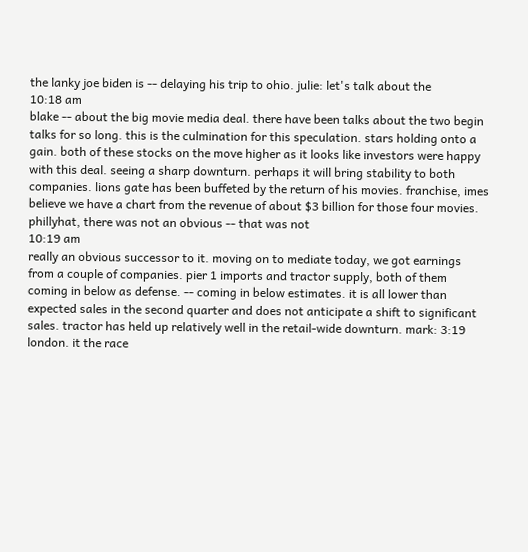the lanky joe biden is -- delaying his trip to ohio. julie: let's talk about the
10:18 am
blake -- about the big movie media deal. there have been talks about the two begin talks for so long. this is the culmination for this speculation. stars holding onto a gain. both of these stocks on the move higher as it looks like investors were happy with this deal. seeing a sharp downturn. perhaps it will bring stability to both companies. lions gate has been buffeted by the return of his movies. franchise, imes believe we have a chart from the revenue of about $3 billion for those four movies. phillyhat, there was not an obvious -- that was not
10:19 am
really an obvious successor to it. moving on to mediate today, we got earnings from a couple of companies. pier 1 imports and tractor supply, both of them coming in below as defense. -- coming in below estimates. it is all lower than expected sales in the second quarter and does not anticipate a shift to significant sales. tractor has held up relatively well in the retail-wide downturn. mark: 3:19 london. it the race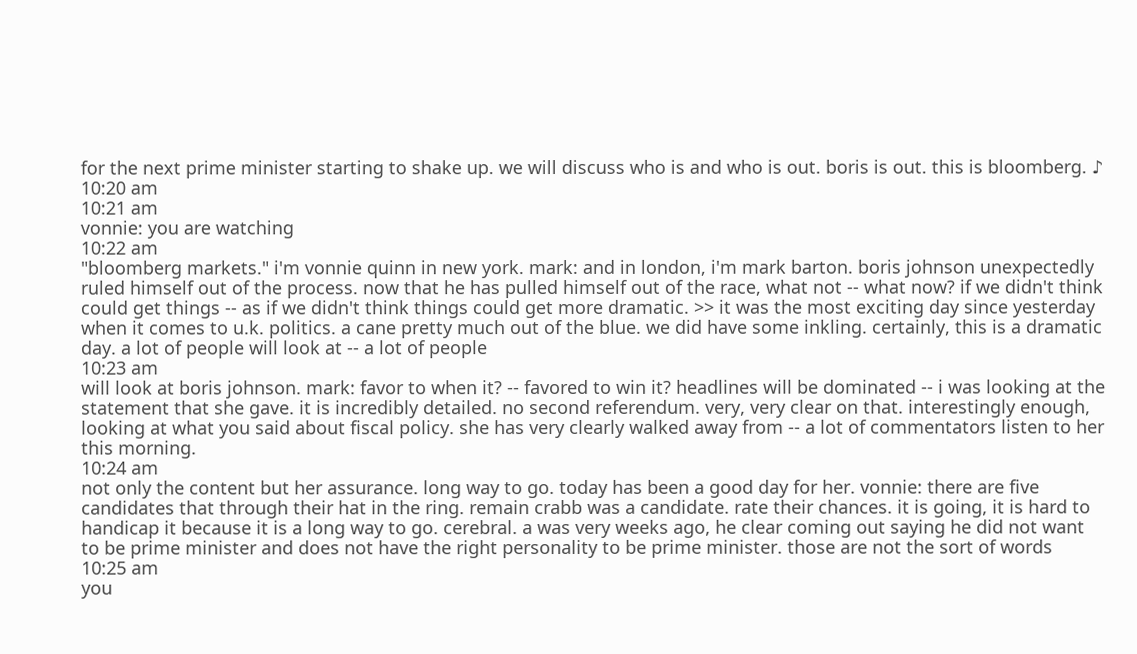for the next prime minister starting to shake up. we will discuss who is and who is out. boris is out. this is bloomberg. ♪
10:20 am
10:21 am
vonnie: you are watching
10:22 am
"bloomberg markets." i'm vonnie quinn in new york. mark: and in london, i'm mark barton. boris johnson unexpectedly ruled himself out of the process. now that he has pulled himself out of the race, what not -- what now? if we didn't think could get things -- as if we didn't think things could get more dramatic. >> it was the most exciting day since yesterday when it comes to u.k. politics. a cane pretty much out of the blue. we did have some inkling. certainly, this is a dramatic day. a lot of people will look at -- a lot of people
10:23 am
will look at boris johnson. mark: favor to when it? -- favored to win it? headlines will be dominated -- i was looking at the statement that she gave. it is incredibly detailed. no second referendum. very, very clear on that. interestingly enough, looking at what you said about fiscal policy. she has very clearly walked away from -- a lot of commentators listen to her this morning.
10:24 am
not only the content but her assurance. long way to go. today has been a good day for her. vonnie: there are five candidates that through their hat in the ring. remain crabb was a candidate. rate their chances. it is going, it is hard to handicap it because it is a long way to go. cerebral. a was very weeks ago, he clear coming out saying he did not want to be prime minister and does not have the right personality to be prime minister. those are not the sort of words
10:25 am
you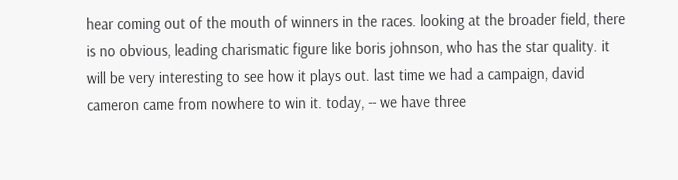hear coming out of the mouth of winners in the races. looking at the broader field, there is no obvious, leading charismatic figure like boris johnson, who has the star quality. it will be very interesting to see how it plays out. last time we had a campaign, david cameron came from nowhere to win it. today, -- we have three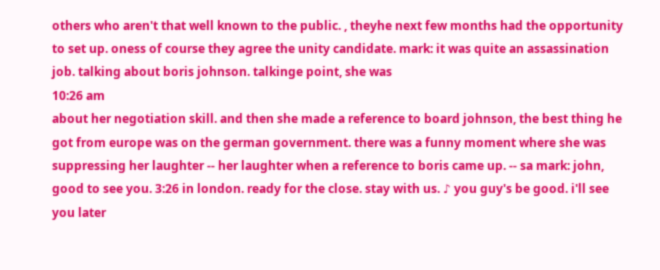others who aren't that well known to the public. , theyhe next few months had the opportunity to set up. oness of course they agree the unity candidate. mark: it was quite an assassination job. talking about boris johnson. talkinge point, she was
10:26 am
about her negotiation skill. and then she made a reference to board johnson, the best thing he got from europe was on the german government. there was a funny moment where she was suppressing her laughter -- her laughter when a reference to boris came up. -- sa mark: john, good to see you. 3:26 in london. ready for the close. stay with us. ♪ you guy's be good. i'll see you later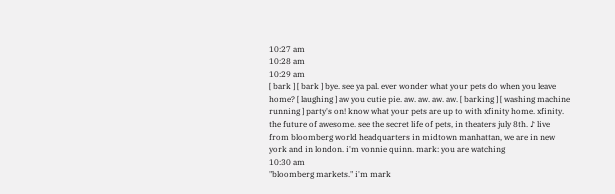10:27 am
10:28 am
10:29 am
[ bark ] [ bark ] bye. see ya pal. ever wonder what your pets do when you leave home? [ laughing ] aw you cutie pie. aw. aw. aw. aw. [ barking ] [ washing machine running ] party's on! know what your pets are up to with xfinity home. xfinity. the future of awesome. see the secret life of pets, in theaters july 8th. ♪ live from bloomberg world headquarters in midtown manhattan, we are in new york and in london. i'm vonnie quinn. mark: you are watching
10:30 am
"bloomberg markets." i'm mark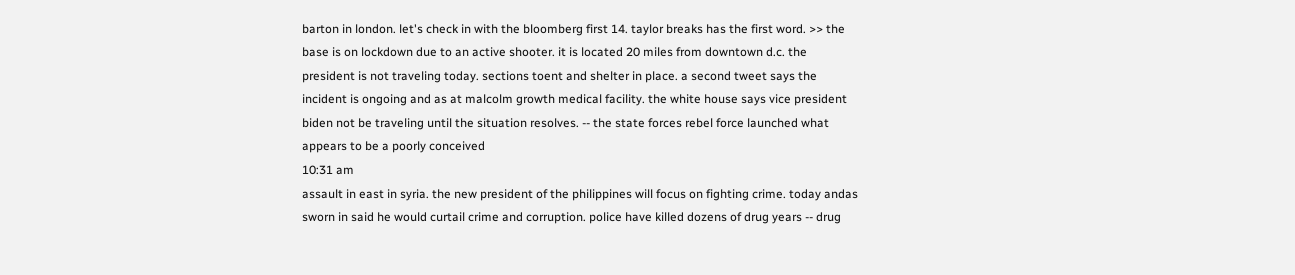barton in london. let's check in with the bloomberg first 14. taylor breaks has the first word. >> the base is on lockdown due to an active shooter. it is located 20 miles from downtown d.c. the president is not traveling today. sections toent and shelter in place. a second tweet says the incident is ongoing and as at malcolm growth medical facility. the white house says vice president biden not be traveling until the situation resolves. -- the state forces rebel force launched what appears to be a poorly conceived
10:31 am
assault in east in syria. the new president of the philippines will focus on fighting crime. today andas sworn in said he would curtail crime and corruption. police have killed dozens of drug years -- drug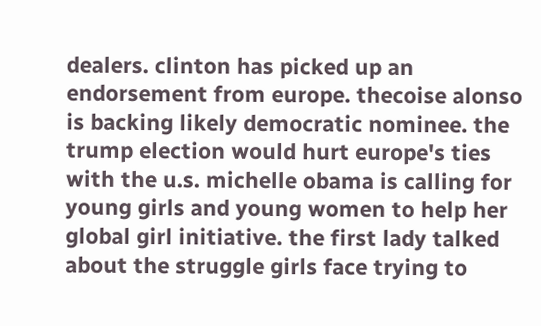dealers. clinton has picked up an endorsement from europe. thecoise alonso is backing likely democratic nominee. the trump election would hurt europe's ties with the u.s. michelle obama is calling for young girls and young women to help her global girl initiative. the first lady talked about the struggle girls face trying to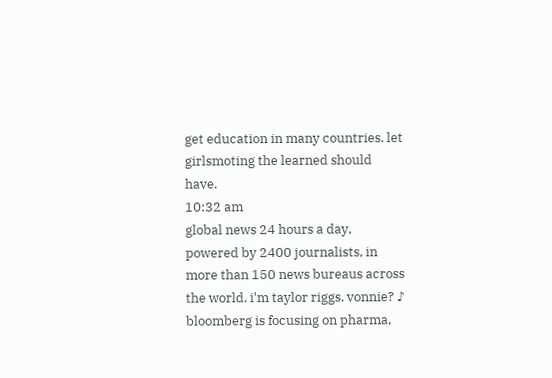get education in many countries. let girlsmoting the learned should have.
10:32 am
global news 24 hours a day, powered by 2400 journalists, in more than 150 news bureaus across the world. i'm taylor riggs. vonnie? ♪ bloomberg is focusing on pharma,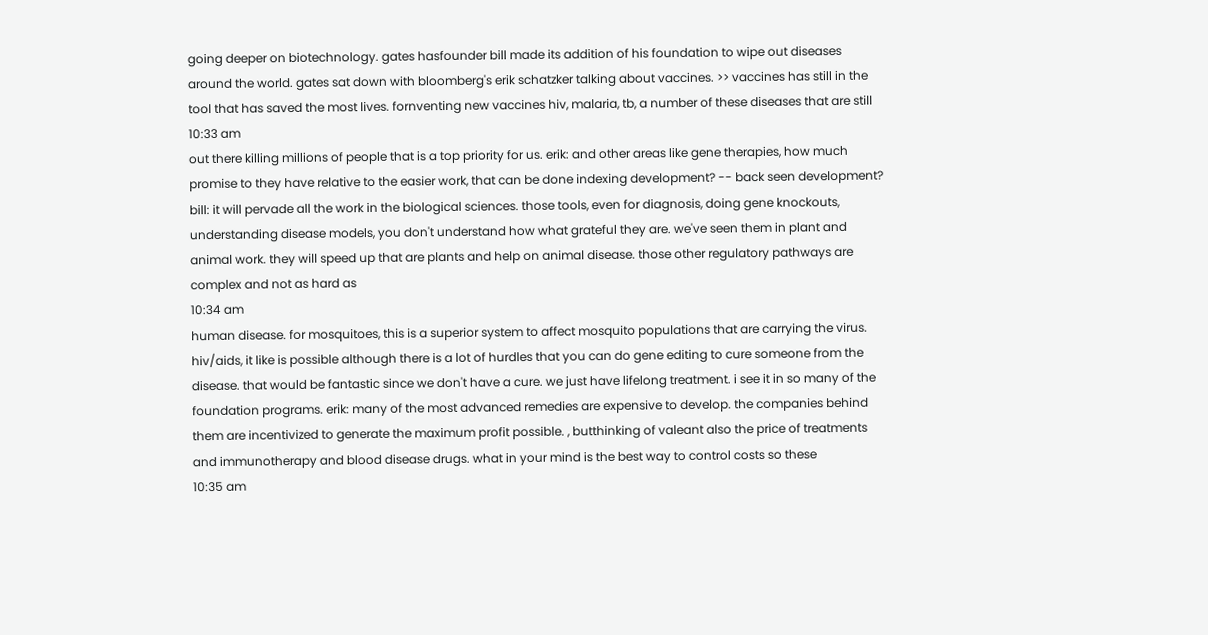going deeper on biotechnology. gates hasfounder bill made its addition of his foundation to wipe out diseases around the world. gates sat down with bloomberg's erik schatzker talking about vaccines. >> vaccines has still in the tool that has saved the most lives. fornventing new vaccines hiv, malaria, tb, a number of these diseases that are still
10:33 am
out there killing millions of people that is a top priority for us. erik: and other areas like gene therapies, how much promise to they have relative to the easier work, that can be done indexing development? -- back seen development? bill: it will pervade all the work in the biological sciences. those tools, even for diagnosis, doing gene knockouts, understanding disease models, you don't understand how what grateful they are. we've seen them in plant and animal work. they will speed up that are plants and help on animal disease. those other regulatory pathways are complex and not as hard as
10:34 am
human disease. for mosquitoes, this is a superior system to affect mosquito populations that are carrying the virus. hiv/aids, it like is possible although there is a lot of hurdles that you can do gene editing to cure someone from the disease. that would be fantastic since we don't have a cure. we just have lifelong treatment. i see it in so many of the foundation programs. erik: many of the most advanced remedies are expensive to develop. the companies behind them are incentivized to generate the maximum profit possible. , butthinking of valeant also the price of treatments and immunotherapy and blood disease drugs. what in your mind is the best way to control costs so these
10:35 am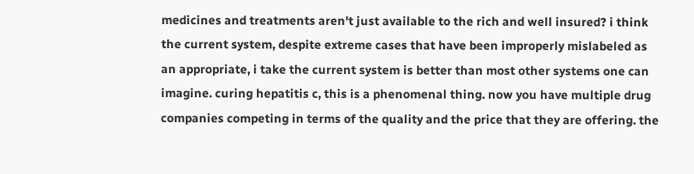medicines and treatments aren't just available to the rich and well insured? i think the current system, despite extreme cases that have been improperly mislabeled as an appropriate, i take the current system is better than most other systems one can imagine. curing hepatitis c, this is a phenomenal thing. now you have multiple drug companies competing in terms of the quality and the price that they are offering. the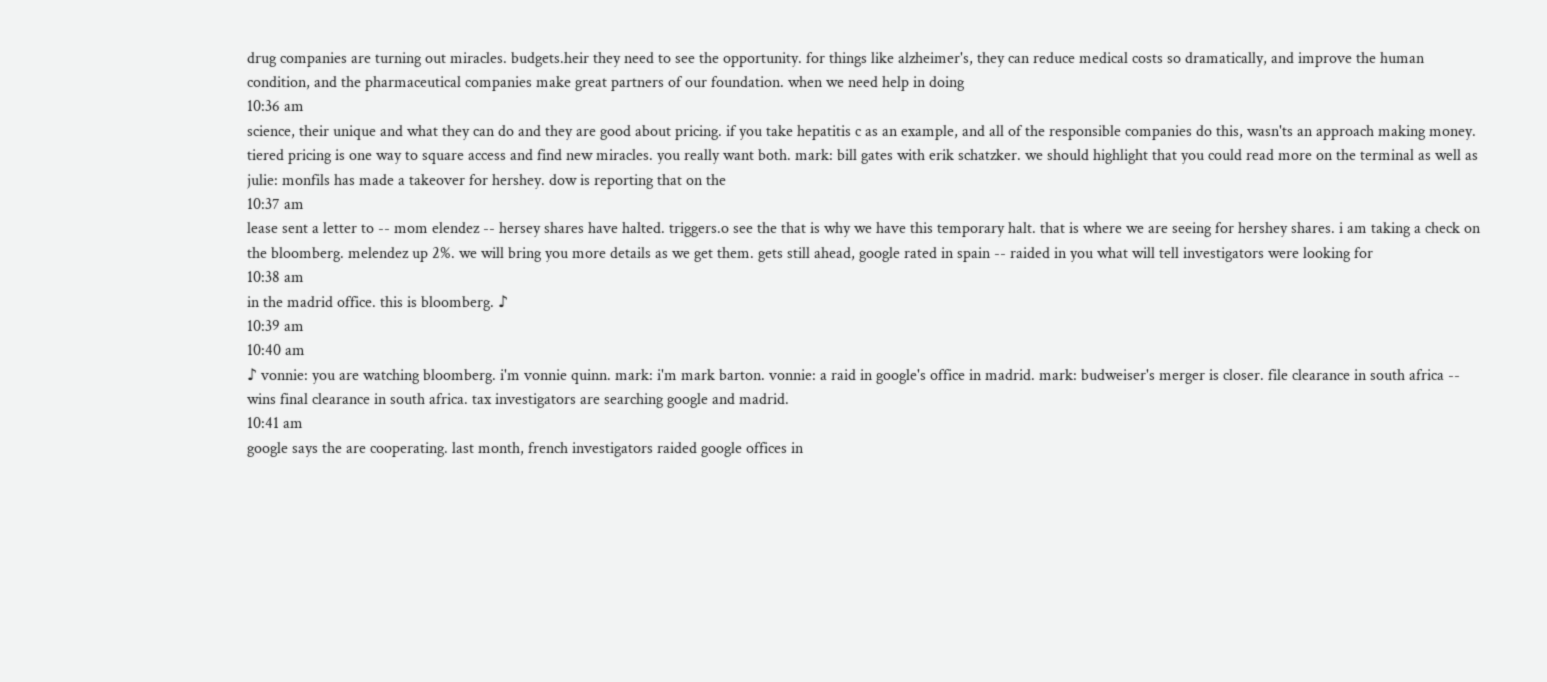drug companies are turning out miracles. budgets.heir they need to see the opportunity. for things like alzheimer's, they can reduce medical costs so dramatically, and improve the human condition, and the pharmaceutical companies make great partners of our foundation. when we need help in doing
10:36 am
science, their unique and what they can do and they are good about pricing. if you take hepatitis c as an example, and all of the responsible companies do this, wasn'ts an approach making money. tiered pricing is one way to square access and find new miracles. you really want both. mark: bill gates with erik schatzker. we should highlight that you could read more on the terminal as well as julie: monfils has made a takeover for hershey. dow is reporting that on the
10:37 am
lease sent a letter to -- mom elendez -- hersey shares have halted. triggers.o see the that is why we have this temporary halt. that is where we are seeing for hershey shares. i am taking a check on the bloomberg. melendez up 2%. we will bring you more details as we get them. gets still ahead, google rated in spain -- raided in you what will tell investigators were looking for
10:38 am
in the madrid office. this is bloomberg. ♪
10:39 am
10:40 am
♪ vonnie: you are watching bloomberg. i'm vonnie quinn. mark: i'm mark barton. vonnie: a raid in google's office in madrid. mark: budweiser's merger is closer. file clearance in south africa -- wins final clearance in south africa. tax investigators are searching google and madrid.
10:41 am
google says the are cooperating. last month, french investigators raided google offices in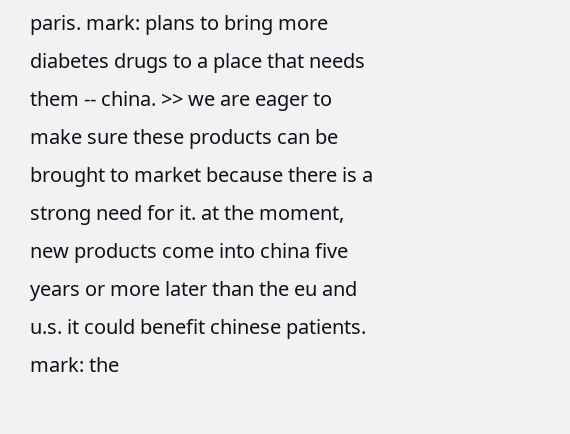paris. mark: plans to bring more diabetes drugs to a place that needs them -- china. >> we are eager to make sure these products can be brought to market because there is a strong need for it. at the moment, new products come into china five years or more later than the eu and u.s. it could benefit chinese patients. mark: the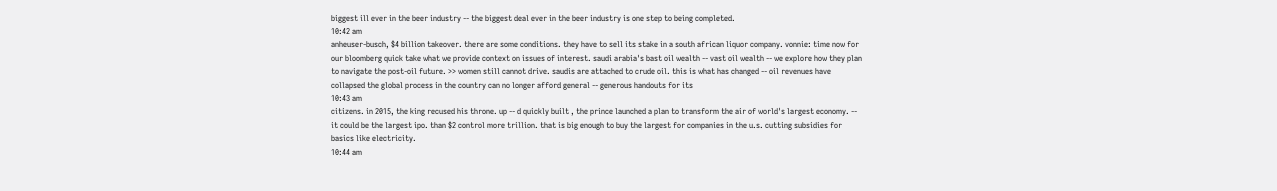biggest ill ever in the beer industry -- the biggest deal ever in the beer industry is one step to being completed.
10:42 am
anheuser-busch, $4 billion takeover. there are some conditions. they have to sell its stake in a south african liquor company. vonnie: time now for our bloomberg quick take what we provide context on issues of interest. saudi arabia's bast oil wealth -- vast oil wealth -- we explore how they plan to navigate the post-oil future. >> women still cannot drive. saudis are attached to crude oil. this is what has changed -- oil revenues have collapsed the global process in the country can no longer afford general -- generous handouts for its
10:43 am
citizens. in 2015, the king recused his throne. up -- d quickly built , the prince launched a plan to transform the air of world's largest economy. -- it could be the largest ipo. than $2 control more trillion. that is big enough to buy the largest for companies in the u.s. cutting subsidies for basics like electricity.
10:44 am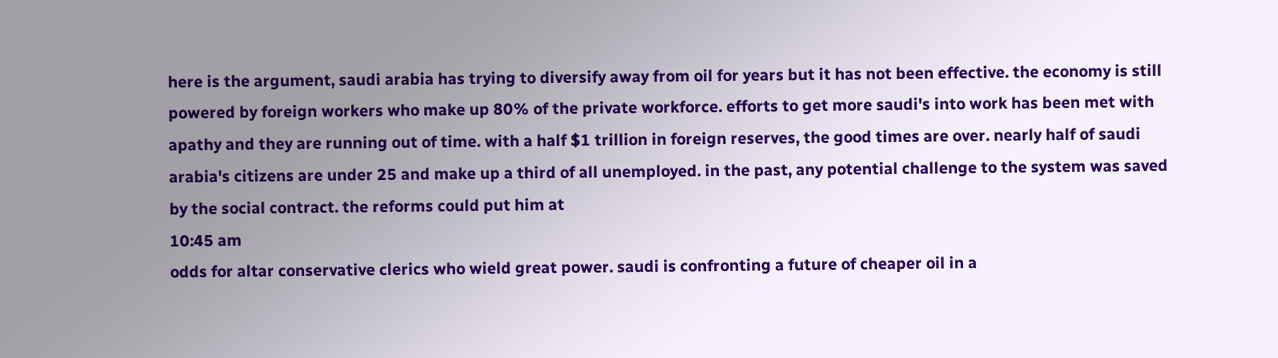here is the argument, saudi arabia has trying to diversify away from oil for years but it has not been effective. the economy is still powered by foreign workers who make up 80% of the private workforce. efforts to get more saudi's into work has been met with apathy and they are running out of time. with a half $1 trillion in foreign reserves, the good times are over. nearly half of saudi arabia's citizens are under 25 and make up a third of all unemployed. in the past, any potential challenge to the system was saved by the social contract. the reforms could put him at
10:45 am
odds for altar conservative clerics who wield great power. saudi is confronting a future of cheaper oil in a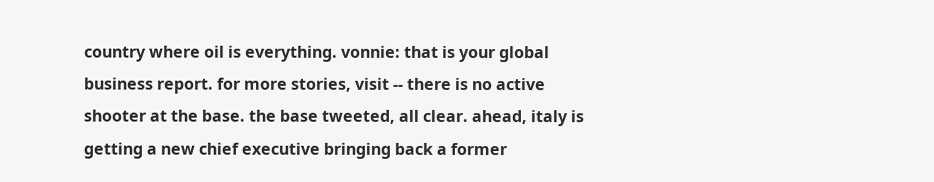country where oil is everything. vonnie: that is your global business report. for more stories, visit -- there is no active shooter at the base. the base tweeted, all clear. ahead, italy is getting a new chief executive bringing back a former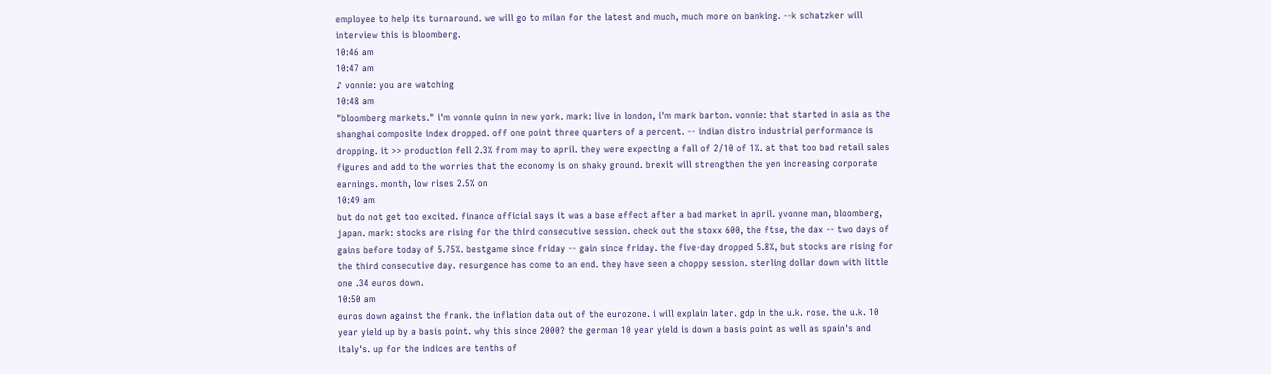employee to help its turnaround. we will go to milan for the latest and much, much more on banking. --k schatzker will interview this is bloomberg.
10:46 am
10:47 am
♪ vonnie: you are watching
10:48 am
"bloomberg markets." i'm vonnie quinn in new york. mark: live in london, i'm mark barton. vonnie: that started in asia as the shanghai composite index dropped. off one point three quarters of a percent. -- indian distro industrial performance is dropping. it >> production fell 2.3% from may to april. they were expecting a fall of 2/10 of 1%. at that too bad retail sales figures and add to the worries that the economy is on shaky ground. brexit will strengthen the yen increasing corporate earnings. month, low rises 2.5% on
10:49 am
but do not get too excited. finance official says it was a base effect after a bad market in april. yvonne man, bloomberg, japan. mark: stocks are rising for the third consecutive session. check out the stoxx 600, the ftse, the dax -- two days of gains before today of 5.75%. bestgame since friday -- gain since friday. the five-day dropped 5.8%, but stocks are rising for the third consecutive day. resurgence has come to an end. they have seen a choppy session. sterling dollar down with little one .34 euros down.
10:50 am
euros down against the frank. the inflation data out of the eurozone. i will explain later. gdp in the u.k. rose. the u.k. 10 year yield up by a basis point. why this since 2000? the german 10 year yield is down a basis point as well as spain's and italy's. up for the indices are tenths of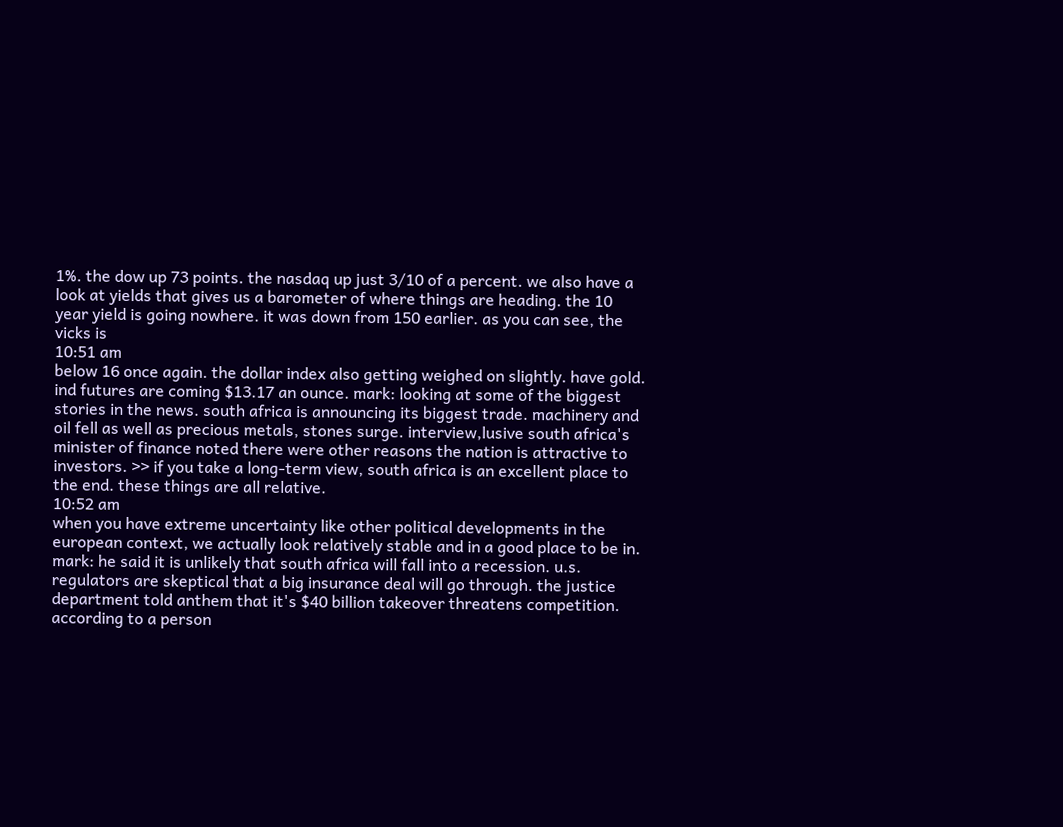1%. the dow up 73 points. the nasdaq up just 3/10 of a percent. we also have a look at yields that gives us a barometer of where things are heading. the 10 year yield is going nowhere. it was down from 150 earlier. as you can see, the vicks is
10:51 am
below 16 once again. the dollar index also getting weighed on slightly. have gold. ind futures are coming $13.17 an ounce. mark: looking at some of the biggest stories in the news. south africa is announcing its biggest trade. machinery and oil fell as well as precious metals, stones surge. interview,lusive south africa's minister of finance noted there were other reasons the nation is attractive to investors. >> if you take a long-term view, south africa is an excellent place to the end. these things are all relative.
10:52 am
when you have extreme uncertainty like other political developments in the european context, we actually look relatively stable and in a good place to be in. mark: he said it is unlikely that south africa will fall into a recession. u.s. regulators are skeptical that a big insurance deal will go through. the justice department told anthem that it's $40 billion takeover threatens competition. according to a person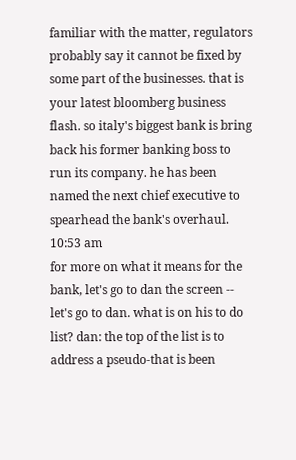familiar with the matter, regulators probably say it cannot be fixed by some part of the businesses. that is your latest bloomberg business flash. so italy's biggest bank is bring back his former banking boss to run its company. he has been named the next chief executive to spearhead the bank's overhaul.
10:53 am
for more on what it means for the bank, let's go to dan the screen -- let's go to dan. what is on his to do list? dan: the top of the list is to address a pseudo-that is been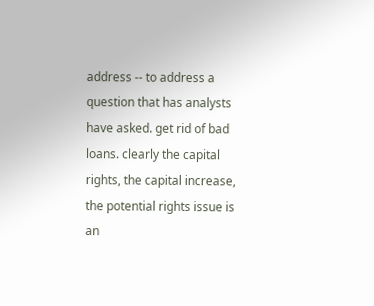address -- to address a question that has analysts have asked. get rid of bad loans. clearly the capital rights, the capital increase, the potential rights issue is an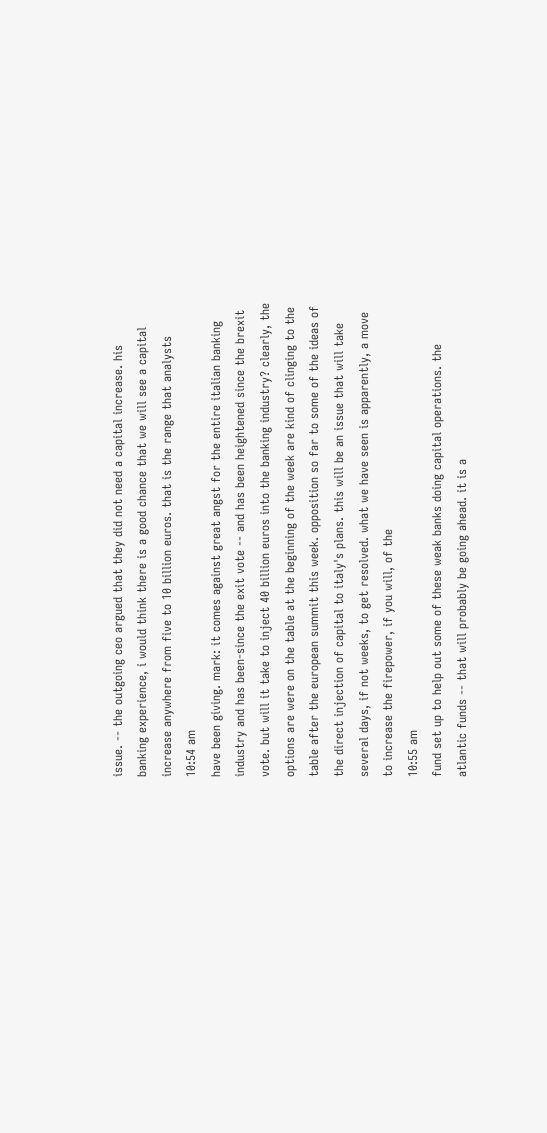issue. -- the outgoing ceo argued that they did not need a capital increase. his banking experience, i would think there is a good chance that we will see a capital increase anywhere from five to 10 billion euros. that is the range that analysts
10:54 am
have been giving. mark: it comes against great angst for the entire italian banking industry and has been-since the exit vote -- and has been heightened since the brexit vote. but will it take to inject 40 billion euros into the banking industry? clearly, the options are were on the table at the beginning of the week are kind of clinging to the table after the european summit this week. opposition so far to some of the ideas of the direct injection of capital to italy's plans. this will be an issue that will take several days, if not weeks, to get resolved. what we have seen is apparently, a move to increase the firepower, if you will, of the
10:55 am
fund set up to help out some of these weak banks doing capital operations. the atlantic funds -- that will probably be going ahead. it is a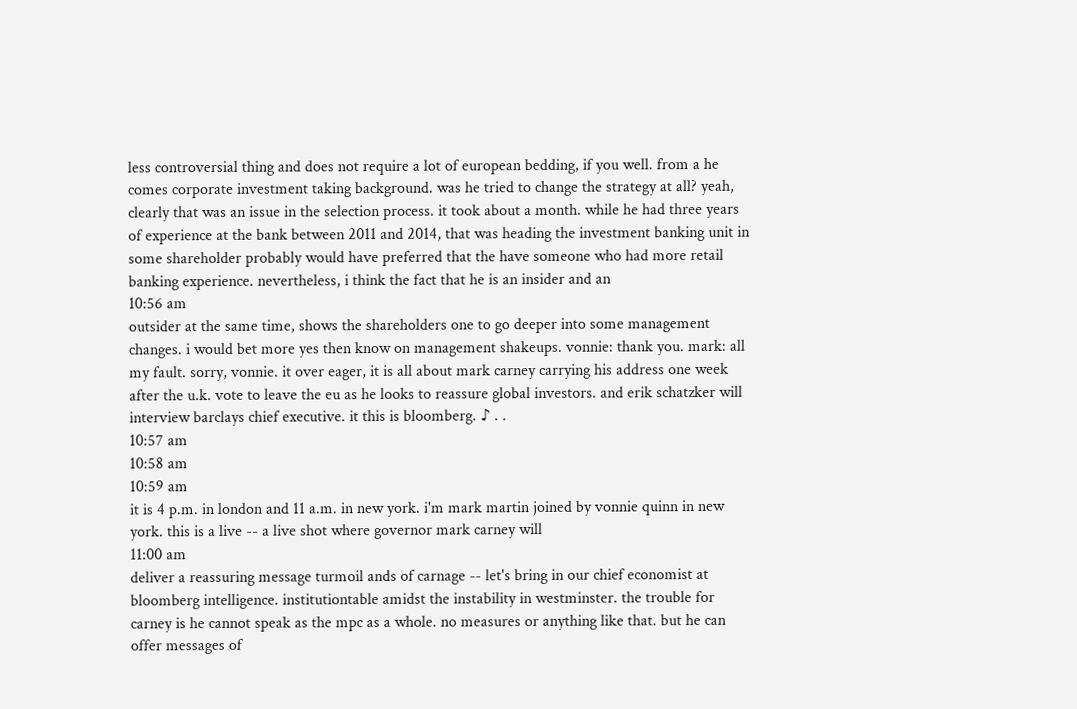less controversial thing and does not require a lot of european bedding, if you well. from a he comes corporate investment taking background. was he tried to change the strategy at all? yeah, clearly that was an issue in the selection process. it took about a month. while he had three years of experience at the bank between 2011 and 2014, that was heading the investment banking unit in some shareholder probably would have preferred that the have someone who had more retail banking experience. nevertheless, i think the fact that he is an insider and an
10:56 am
outsider at the same time, shows the shareholders one to go deeper into some management changes. i would bet more yes then know on management shakeups. vonnie: thank you. mark: all my fault. sorry, vonnie. it over eager, it is all about mark carney carrying his address one week after the u.k. vote to leave the eu as he looks to reassure global investors. and erik schatzker will interview barclays chief executive. it this is bloomberg. ♪ . .
10:57 am
10:58 am
10:59 am
it is 4 p.m. in london and 11 a.m. in new york. i'm mark martin joined by vonnie quinn in new york. this is a live -- a live shot where governor mark carney will
11:00 am
deliver a reassuring message turmoil ands of carnage -- let's bring in our chief economist at bloomberg intelligence. institutiontable amidst the instability in westminster. the trouble for carney is he cannot speak as the mpc as a whole. no measures or anything like that. but he can offer messages of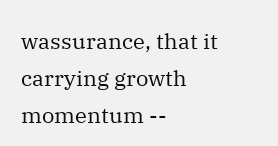wassurance, that it carrying growth momentum --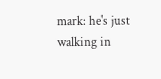mark: he's just walking in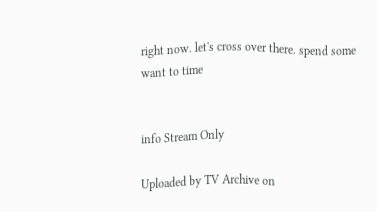right now. let's cross over there. spend some want to time


info Stream Only

Uploaded by TV Archive on